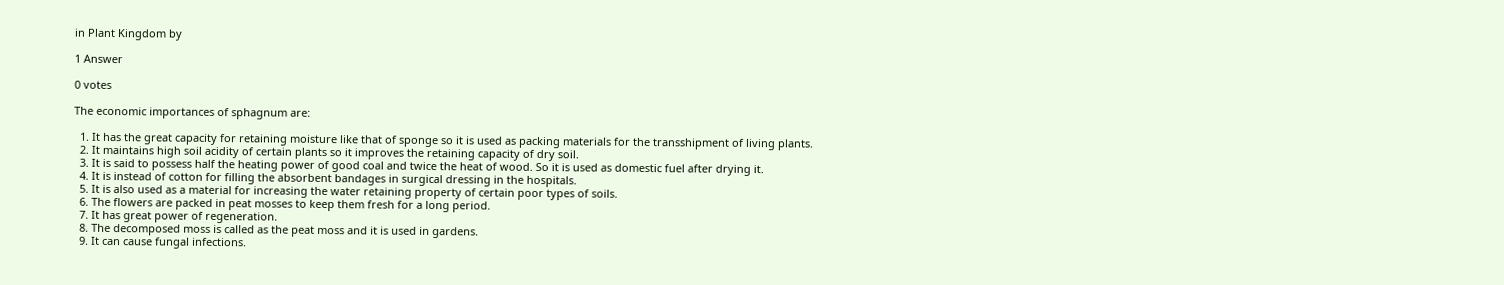in Plant Kingdom by

1 Answer

0 votes

The economic importances of sphagnum are:

  1. It has the great capacity for retaining moisture like that of sponge so it is used as packing materials for the transshipment of living plants.
  2. It maintains high soil acidity of certain plants so it improves the retaining capacity of dry soil.
  3. It is said to possess half the heating power of good coal and twice the heat of wood. So it is used as domestic fuel after drying it.
  4. It is instead of cotton for filling the absorbent bandages in surgical dressing in the hospitals.
  5. It is also used as a material for increasing the water retaining property of certain poor types of soils.
  6. The flowers are packed in peat mosses to keep them fresh for a long period.
  7. It has great power of regeneration.
  8. The decomposed moss is called as the peat moss and it is used in gardens.
  9. It can cause fungal infections.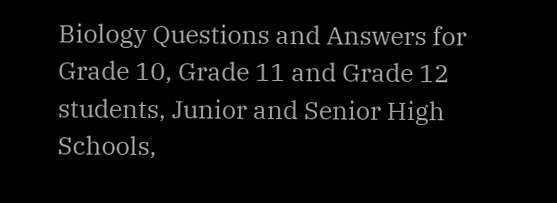Biology Questions and Answers for Grade 10, Grade 11 and Grade 12 students, Junior and Senior High Schools,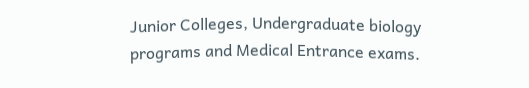Junior Colleges, Undergraduate biology programs and Medical Entrance exams.